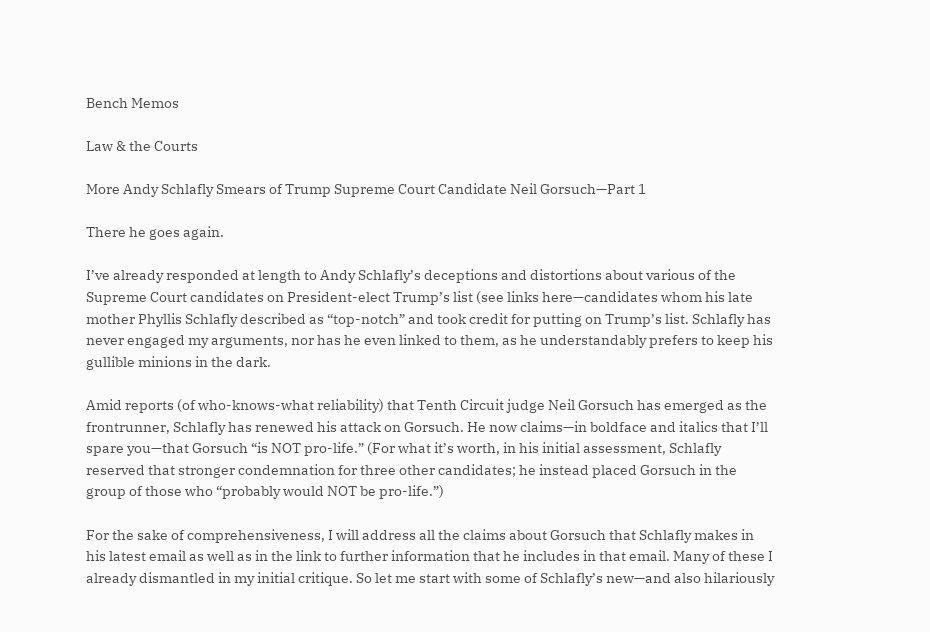Bench Memos

Law & the Courts

More Andy Schlafly Smears of Trump Supreme Court Candidate Neil Gorsuch—Part 1

There he goes again.

I’ve already responded at length to Andy Schlafly’s deceptions and distortions about various of the Supreme Court candidates on President-elect Trump’s list (see links here—candidates whom his late mother Phyllis Schlafly described as “top-notch” and took credit for putting on Trump’s list. Schlafly has never engaged my arguments, nor has he even linked to them, as he understandably prefers to keep his gullible minions in the dark.

Amid reports (of who-knows-what reliability) that Tenth Circuit judge Neil Gorsuch has emerged as the frontrunner, Schlafly has renewed his attack on Gorsuch. He now claims—in boldface and italics that I’ll spare you—that Gorsuch “is NOT pro-life.” (For what it’s worth, in his initial assessment, Schlafly reserved that stronger condemnation for three other candidates; he instead placed Gorsuch in the group of those who “probably would NOT be pro-life.”)

For the sake of comprehensiveness, I will address all the claims about Gorsuch that Schlafly makes in his latest email as well as in the link to further information that he includes in that email. Many of these I already dismantled in my initial critique. So let me start with some of Schlafly’s new—and also hilariously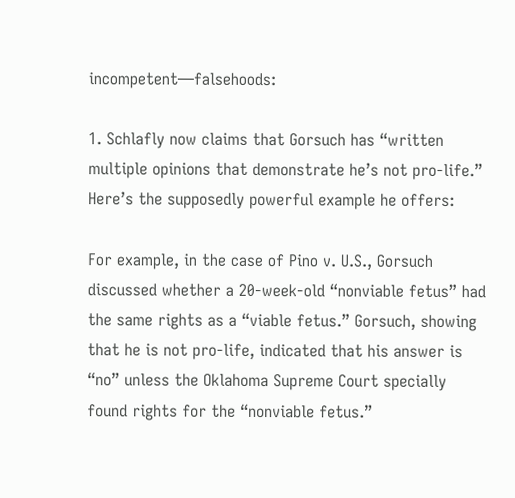incompetent—falsehoods:

1. Schlafly now claims that Gorsuch has “written multiple opinions that demonstrate he’s not pro-life.” Here’s the supposedly powerful example he offers:

For example, in the case of Pino v. U.S., Gorsuch discussed whether a 20-week-old “nonviable fetus” had the same rights as a “viable fetus.” Gorsuch, showing that he is not pro-life, indicated that his answer is “no” unless the Oklahoma Supreme Court specially found rights for the “nonviable fetus.”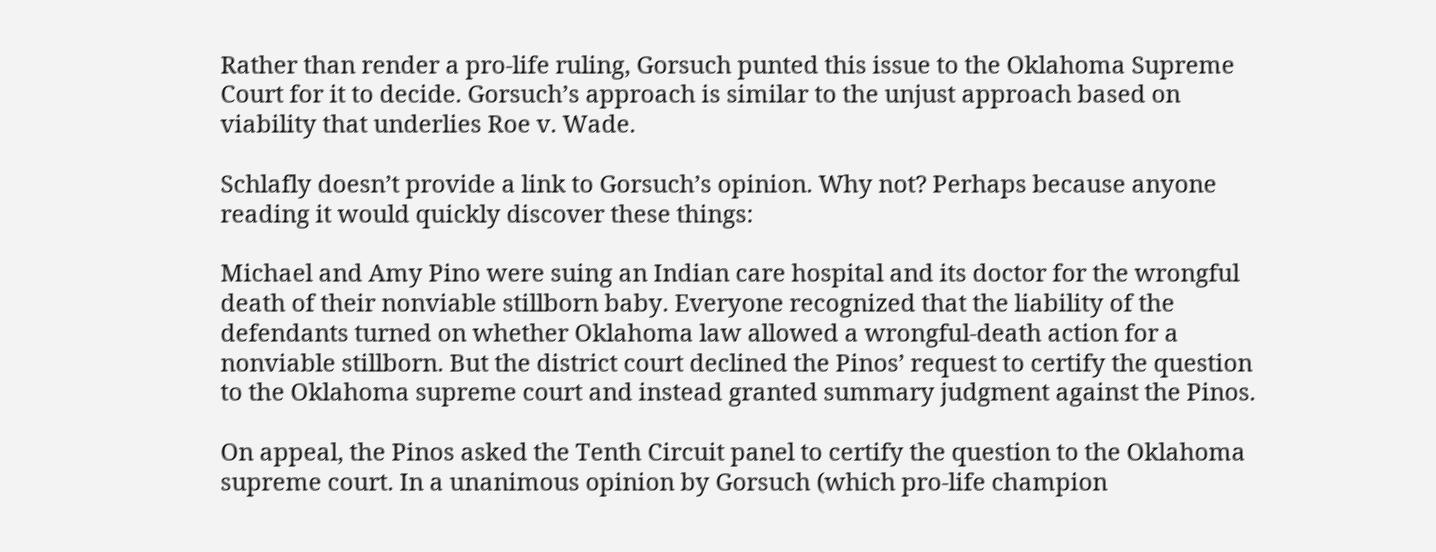Rather than render a pro-life ruling, Gorsuch punted this issue to the Oklahoma Supreme Court for it to decide. Gorsuch’s approach is similar to the unjust approach based on viability that underlies Roe v. Wade.

Schlafly doesn’t provide a link to Gorsuch’s opinion. Why not? Perhaps because anyone reading it would quickly discover these things:

Michael and Amy Pino were suing an Indian care hospital and its doctor for the wrongful death of their nonviable stillborn baby. Everyone recognized that the liability of the defendants turned on whether Oklahoma law allowed a wrongful-death action for a nonviable stillborn. But the district court declined the Pinos’ request to certify the question to the Oklahoma supreme court and instead granted summary judgment against the Pinos.

On appeal, the Pinos asked the Tenth Circuit panel to certify the question to the Oklahoma supreme court. In a unanimous opinion by Gorsuch (which pro-life champion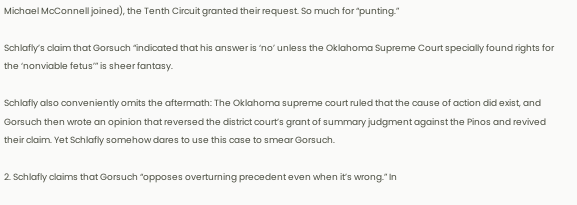Michael McConnell joined), the Tenth Circuit granted their request. So much for “punting.”

Schlafly’s claim that Gorsuch “indicated that his answer is ‘no’ unless the Oklahoma Supreme Court specially found rights for the ‘nonviable fetus’” is sheer fantasy.

Schlafly also conveniently omits the aftermath: The Oklahoma supreme court ruled that the cause of action did exist, and Gorsuch then wrote an opinion that reversed the district court’s grant of summary judgment against the Pinos and revived their claim. Yet Schlafly somehow dares to use this case to smear Gorsuch.

2. Schlafly claims that Gorsuch “opposes overturning precedent even when it’s wrong.” In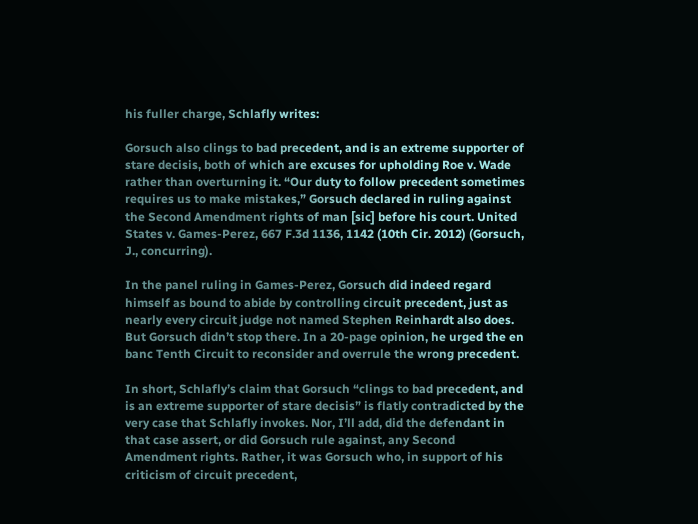his fuller charge, Schlafly writes:

Gorsuch also clings to bad precedent, and is an extreme supporter of stare decisis, both of which are excuses for upholding Roe v. Wade rather than overturning it. “Our duty to follow precedent sometimes requires us to make mistakes,” Gorsuch declared in ruling against the Second Amendment rights of man [sic] before his court. United States v. Games-Perez, 667 F.3d 1136, 1142 (10th Cir. 2012) (Gorsuch, J., concurring).

In the panel ruling in Games-Perez, Gorsuch did indeed regard himself as bound to abide by controlling circuit precedent, just as nearly every circuit judge not named Stephen Reinhardt also does. But Gorsuch didn’t stop there. In a 20-page opinion, he urged the en banc Tenth Circuit to reconsider and overrule the wrong precedent.

In short, Schlafly’s claim that Gorsuch “clings to bad precedent, and is an extreme supporter of stare decisis” is flatly contradicted by the very case that Schlafly invokes. Nor, I’ll add, did the defendant in that case assert, or did Gorsuch rule against, any Second Amendment rights. Rather, it was Gorsuch who, in support of his criticism of circuit precedent,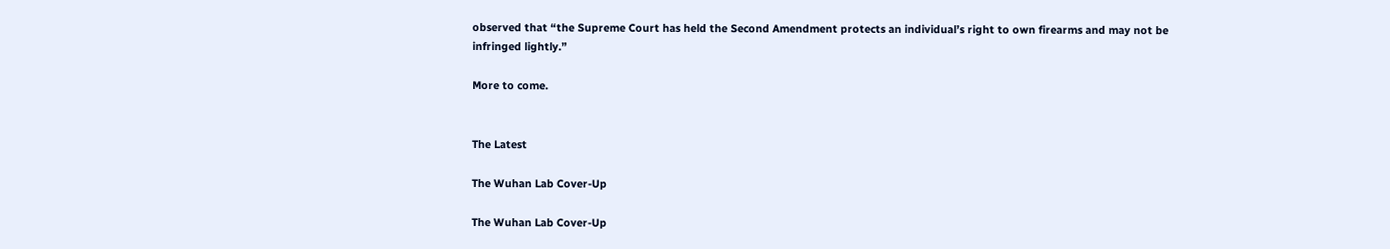observed that “the Supreme Court has held the Second Amendment protects an individual’s right to own firearms and may not be infringed lightly.”

More to come.


The Latest

The Wuhan Lab Cover-Up

The Wuhan Lab Cover-Up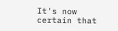It's now certain that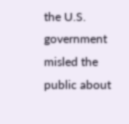the U.S. government misled the public about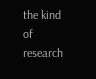the kind of research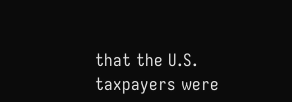that the U.S. taxpayers were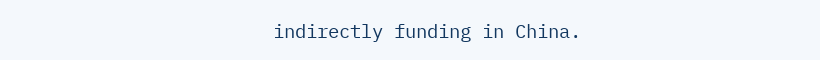indirectly funding in China.